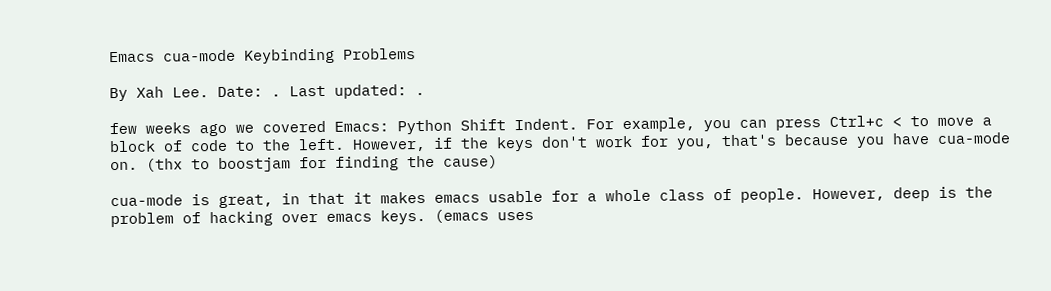Emacs cua-mode Keybinding Problems

By Xah Lee. Date: . Last updated: .

few weeks ago we covered Emacs: Python Shift Indent. For example, you can press Ctrl+c < to move a block of code to the left. However, if the keys don't work for you, that's because you have cua-mode on. (thx to boostjam for finding the cause)

cua-mode is great, in that it makes emacs usable for a whole class of people. However, deep is the problem of hacking over emacs keys. (emacs uses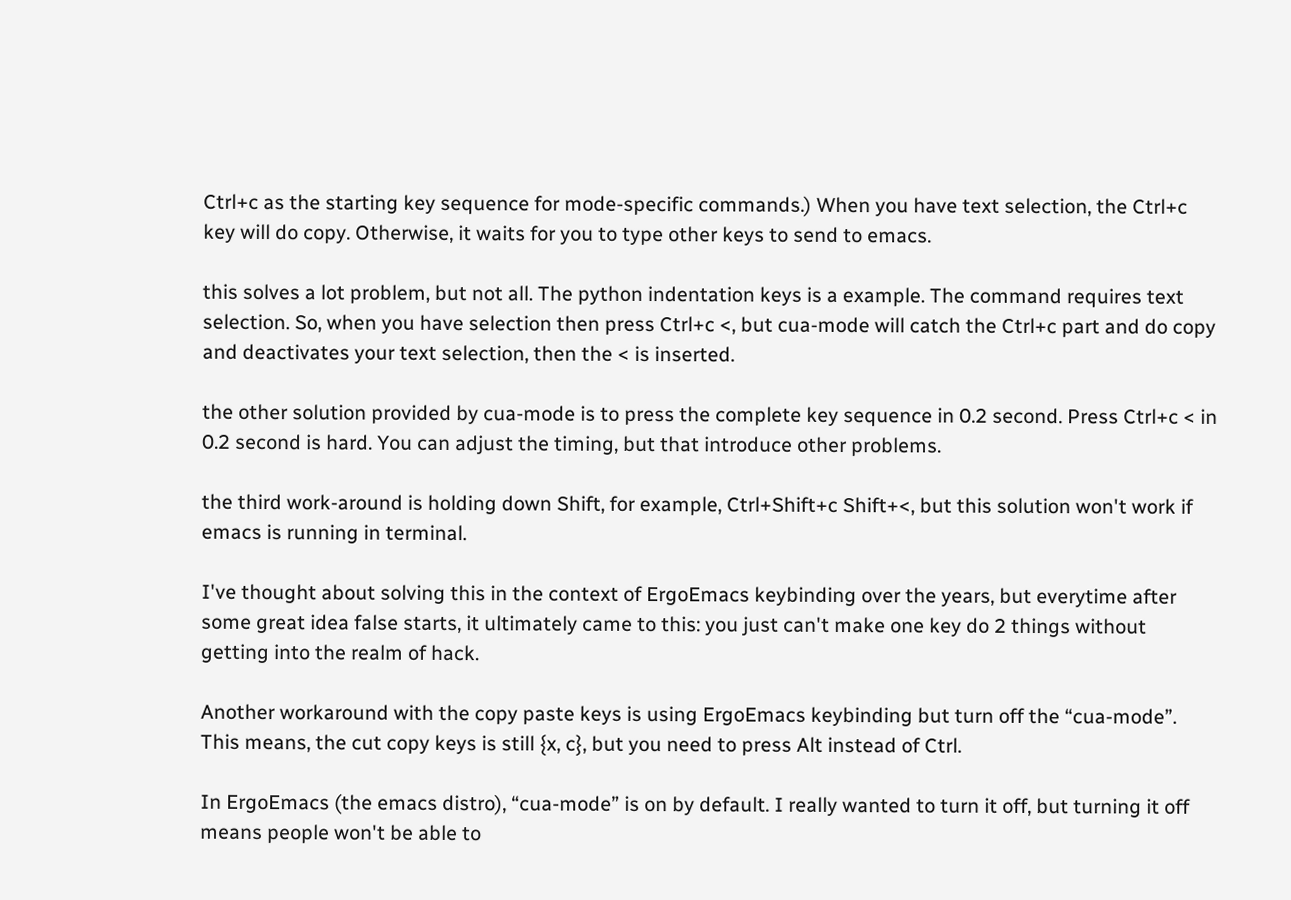Ctrl+c as the starting key sequence for mode-specific commands.) When you have text selection, the Ctrl+c key will do copy. Otherwise, it waits for you to type other keys to send to emacs.

this solves a lot problem, but not all. The python indentation keys is a example. The command requires text selection. So, when you have selection then press Ctrl+c <, but cua-mode will catch the Ctrl+c part and do copy and deactivates your text selection, then the < is inserted.

the other solution provided by cua-mode is to press the complete key sequence in 0.2 second. Press Ctrl+c < in 0.2 second is hard. You can adjust the timing, but that introduce other problems.

the third work-around is holding down Shift, for example, Ctrl+Shift+c Shift+<, but this solution won't work if emacs is running in terminal.

I've thought about solving this in the context of ErgoEmacs keybinding over the years, but everytime after some great idea false starts, it ultimately came to this: you just can't make one key do 2 things without getting into the realm of hack.

Another workaround with the copy paste keys is using ErgoEmacs keybinding but turn off the “cua-mode”. This means, the cut copy keys is still {x, c}, but you need to press Alt instead of Ctrl.

In ErgoEmacs (the emacs distro), “cua-mode” is on by default. I really wanted to turn it off, but turning it off means people won't be able to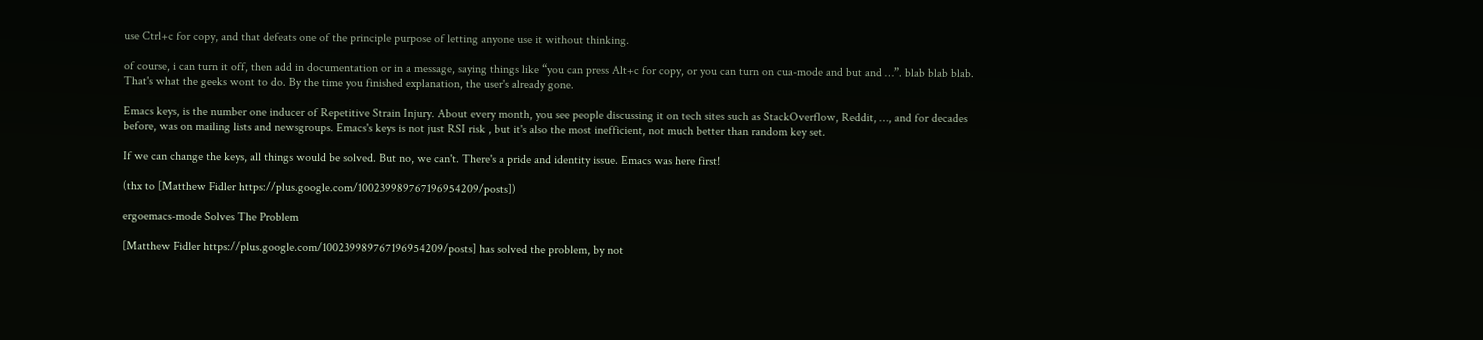use Ctrl+c for copy, and that defeats one of the principle purpose of letting anyone use it without thinking.

of course, i can turn it off, then add in documentation or in a message, saying things like “you can press Alt+c for copy, or you can turn on cua-mode and but and …”. blab blab blab. That's what the geeks wont to do. By the time you finished explanation, the user's already gone.

Emacs keys, is the number one inducer of Repetitive Strain Injury. About every month, you see people discussing it on tech sites such as StackOverflow, Reddit, …, and for decades before, was on mailing lists and newsgroups. Emacs's keys is not just RSI risk , but it's also the most inefficient, not much better than random key set.

If we can change the keys, all things would be solved. But no, we can't. There's a pride and identity issue. Emacs was here first!

(thx to [Matthew Fidler https://plus.google.com/100239989767196954209/posts])

ergoemacs-mode Solves The Problem

[Matthew Fidler https://plus.google.com/100239989767196954209/posts] has solved the problem, by not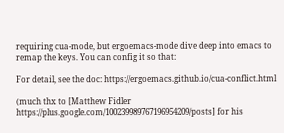requiring cua-mode, but ergoemacs-mode dive deep into emacs to remap the keys. You can config it so that:

For detail, see the doc: https://ergoemacs.github.io/cua-conflict.html

(much thx to [Matthew Fidler https://plus.google.com/100239989767196954209/posts] for his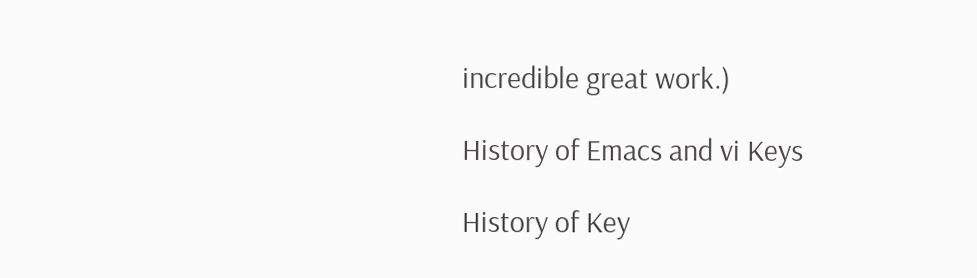incredible great work.)

History of Emacs and vi Keys

History of Key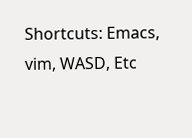Shortcuts: Emacs, vim, WASD, Etc